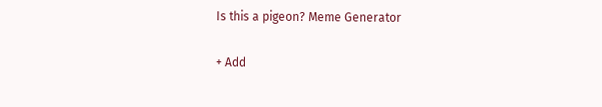Is this a pigeon? Meme Generator

+ Add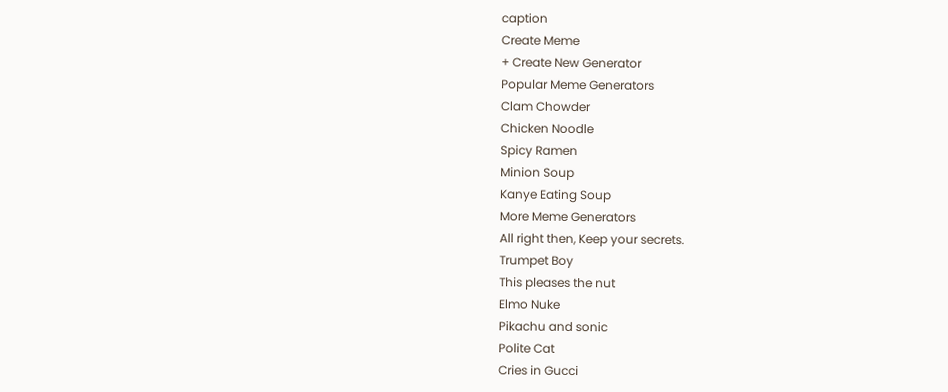caption
Create Meme
+ Create New Generator
Popular Meme Generators
Clam Chowder
Chicken Noodle
Spicy Ramen
Minion Soup
Kanye Eating Soup
More Meme Generators
All right then, Keep your secrets.
Trumpet Boy
This pleases the nut
Elmo Nuke
Pikachu and sonic
Polite Cat
Cries in Gucci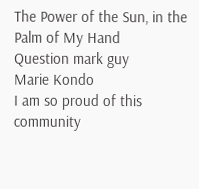The Power of the Sun, in the Palm of My Hand
Question mark guy
Marie Kondo
I am so proud of this community